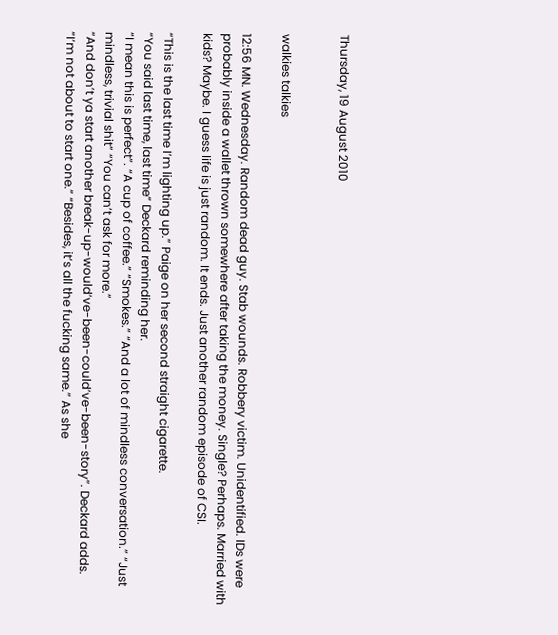Thursday, 19 August 2010


walkies talkies

12:56 MN. Wednesday. Random dead guy. Stab wounds. Robbery victim. Unidentified. IDs were probably inside a wallet thrown somewhere after taking the money. Single? Perhaps. Married with kids? Maybe. I guess life is just random. It ends. Just another random episode of CSI.

“This is the last time I’m lighting up.” Paige on her second straight cigarette.
“You said last time, last time” Deckard reminding her.
“I mean this is perfect”. “A cup of coffee.” “Smokes.” “And a lot of mindless conversation.” “Just mindless, trivial shit” “You can’t ask for more.”
“And don’t ya start another break-up-would’ve-been-could’ve-been-story”. Deckard adds.
“I’m not about to start one.” “Besides, it’s all the fucking same.” As she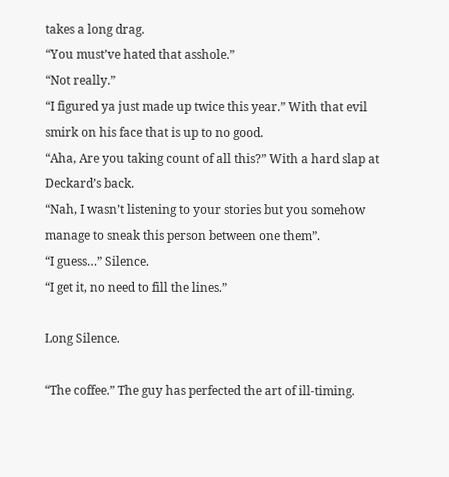takes a long drag.
“You must’ve hated that asshole.”
“Not really.”
“I figured ya just made up twice this year.” With that evil smirk on his face that is up to no good.
“Aha, Are you taking count of all this?” With a hard slap at Deckard’s back.
“Nah, I wasn’t listening to your stories but you somehow manage to sneak this person between one them”.
“I guess…” Silence.
“I get it, no need to fill the lines.”

Long Silence.

“The coffee.” The guy has perfected the art of ill-timing.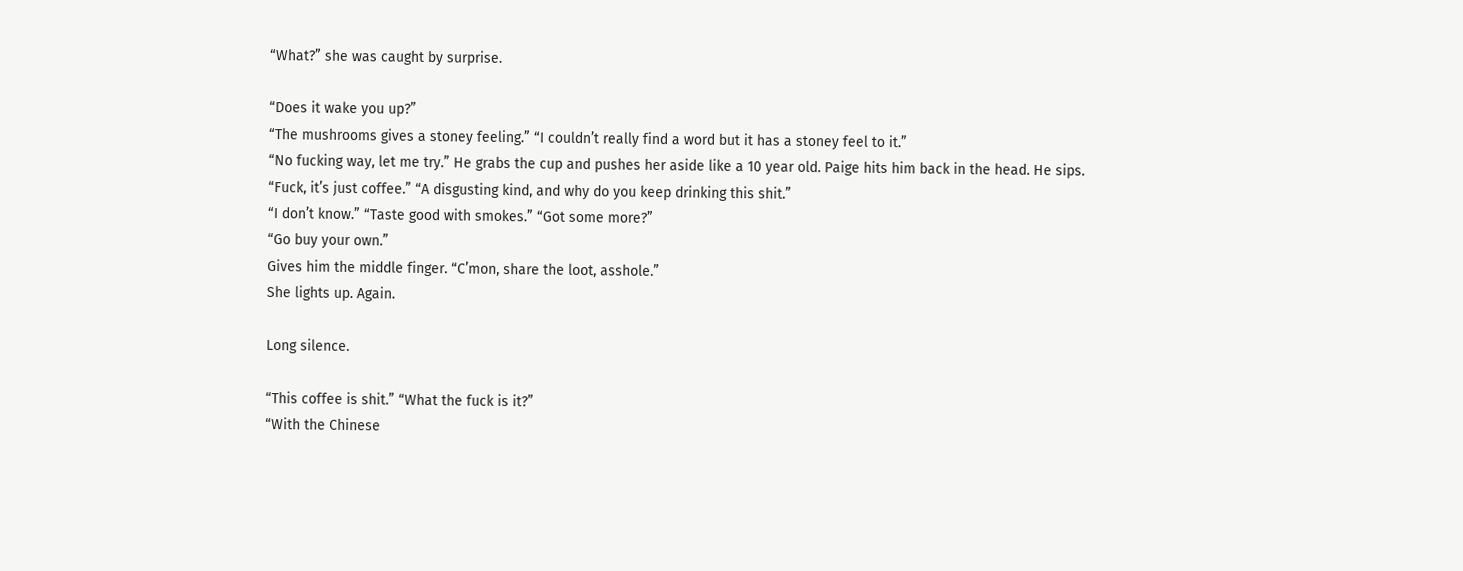“What?” she was caught by surprise.

“Does it wake you up?”
“The mushrooms gives a stoney feeling.” “I couldn’t really find a word but it has a stoney feel to it.”
“No fucking way, let me try.” He grabs the cup and pushes her aside like a 10 year old. Paige hits him back in the head. He sips.
“Fuck, it’s just coffee.” “A disgusting kind, and why do you keep drinking this shit.”
“I don’t know.” “Taste good with smokes.” “Got some more?”
“Go buy your own.”
Gives him the middle finger. “C’mon, share the loot, asshole.”
She lights up. Again.

Long silence.

“This coffee is shit.” “What the fuck is it?”
“With the Chinese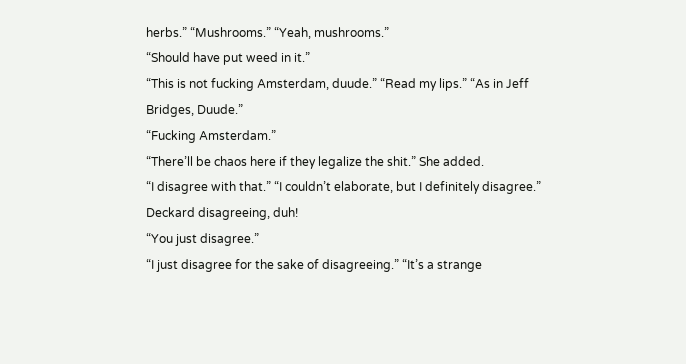herbs.” “Mushrooms.” “Yeah, mushrooms.”
“Should have put weed in it.”
“This is not fucking Amsterdam, duude.” “Read my lips.” “As in Jeff Bridges, Duude.”
“Fucking Amsterdam.”
“There’ll be chaos here if they legalize the shit.” She added.
“I disagree with that.” “I couldn’t elaborate, but I definitely disagree.” Deckard disagreeing, duh!
“You just disagree.”
“I just disagree for the sake of disagreeing.” “It’s a strange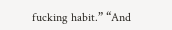fucking habit.” “And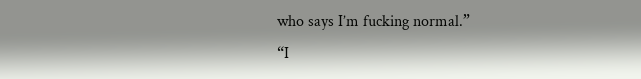who says I’m fucking normal.”
“I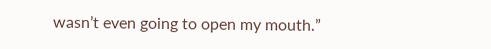wasn’t even going to open my mouth.”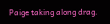Paige taking along drag.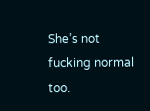She’s not fucking normal too.